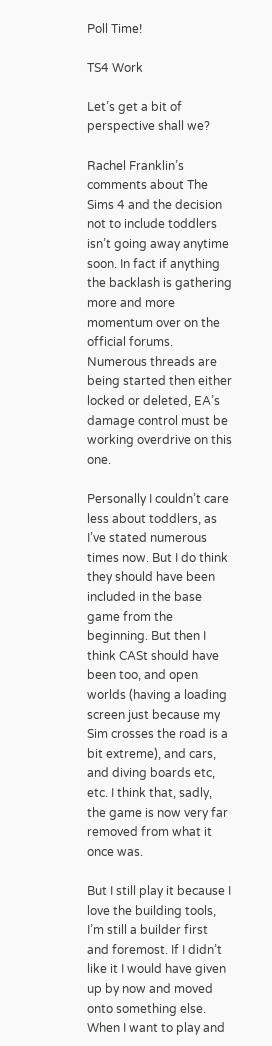Poll Time!

TS4 Work

Let’s get a bit of perspective shall we?

Rachel Franklin’s comments about The Sims 4 and the decision not to include toddlers isn’t going away anytime soon. In fact if anything the backlash is gathering more and more momentum over on the official forums. Numerous threads are being started then either locked or deleted, EA’s damage control must be working overdrive on this one.

Personally I couldn’t care less about toddlers, as I’ve stated numerous times now. But I do think they should have been included in the base game from the beginning. But then I think CASt should have been too, and open worlds (having a loading screen just because my Sim crosses the road is a bit extreme), and cars, and diving boards etc, etc. I think that, sadly, the game is now very far removed from what it once was.

But I still play it because I love the building tools, I’m still a builder first and foremost. If I didn’t like it I would have given up by now and moved onto something else. When I want to play and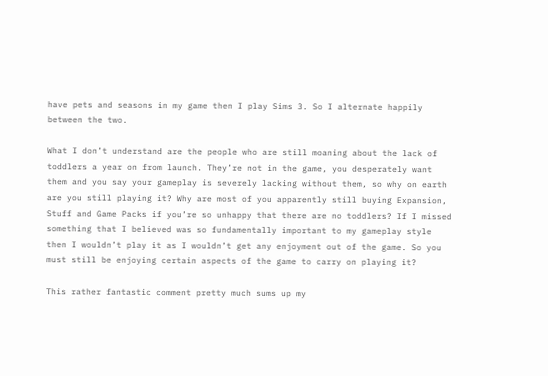have pets and seasons in my game then I play Sims 3. So I alternate happily between the two.

What I don’t understand are the people who are still moaning about the lack of toddlers a year on from launch. They’re not in the game, you desperately want them and you say your gameplay is severely lacking without them, so why on earth are you still playing it? Why are most of you apparently still buying Expansion, Stuff and Game Packs if you’re so unhappy that there are no toddlers? If I missed something that I believed was so fundamentally important to my gameplay style then I wouldn’t play it as I wouldn’t get any enjoyment out of the game. So you must still be enjoying certain aspects of the game to carry on playing it?

This rather fantastic comment pretty much sums up my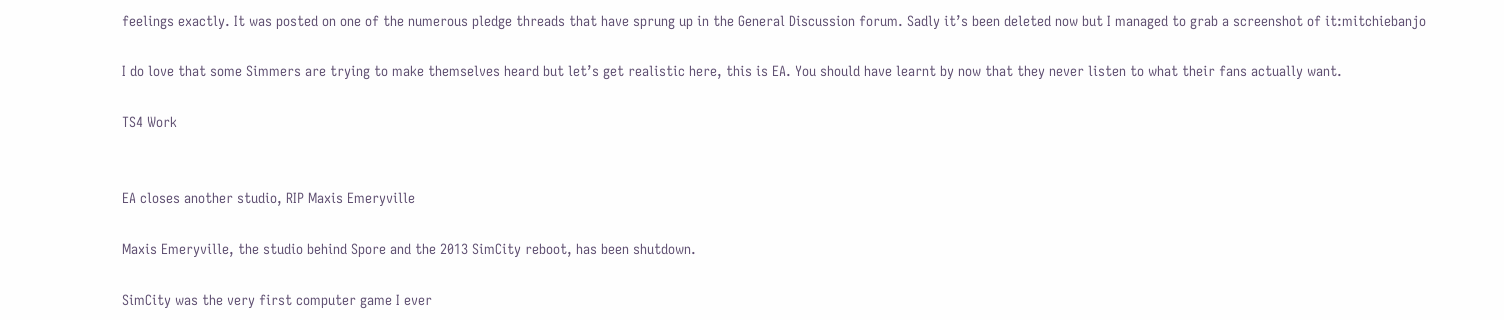feelings exactly. It was posted on one of the numerous pledge threads that have sprung up in the General Discussion forum. Sadly it’s been deleted now but I managed to grab a screenshot of it:mitchiebanjo

I do love that some Simmers are trying to make themselves heard but let’s get realistic here, this is EA. You should have learnt by now that they never listen to what their fans actually want.

TS4 Work


EA closes another studio, RIP Maxis Emeryville

Maxis Emeryville, the studio behind Spore and the 2013 SimCity reboot, has been shutdown.

SimCity was the very first computer game I ever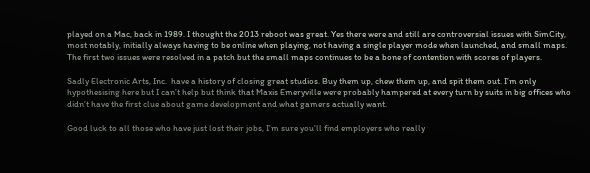played on a Mac, back in 1989. I thought the 2013 reboot was great. Yes there were and still are controversial issues with SimCity, most notably, initially always having to be online when playing, not having a single player mode when launched, and small maps. The first two issues were resolved in a patch but the small maps continues to be a bone of contention with scores of players.

Sadly Electronic Arts, Inc.  have a history of closing great studios. Buy them up, chew them up, and spit them out. I’m only hypothesising here but I can’t help but think that Maxis Emeryville were probably hampered at every turn by suits in big offices who didn’t have the first clue about game development and what gamers actually want.

Good luck to all those who have just lost their jobs, I’m sure you’ll find employers who really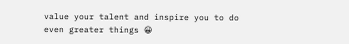value your talent and inspire you to do even greater things 😀